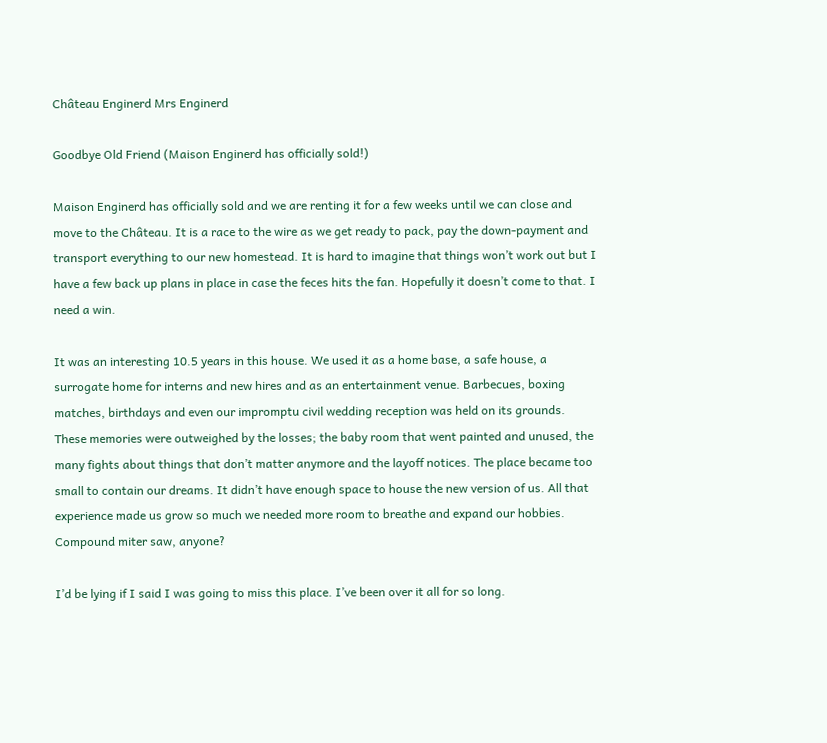Château Enginerd Mrs Enginerd

Goodbye Old Friend (Maison Enginerd has officially sold!)

Maison Enginerd has officially sold and we are renting it for a few weeks until we can close and move to the Château. It is a race to the wire as we get ready to pack, pay the down-payment and transport everything to our new homestead. It is hard to imagine that things won’t work out but I have a few back up plans in place in case the feces hits the fan. Hopefully it doesn’t come to that. I need a win.

It was an interesting 10.5 years in this house. We used it as a home base, a safe house, a surrogate home for interns and new hires and as an entertainment venue. Barbecues, boxing matches, birthdays and even our impromptu civil wedding reception was held on its grounds. These memories were outweighed by the losses; the baby room that went painted and unused, the many fights about things that don’t matter anymore and the layoff notices. The place became too small to contain our dreams. It didn’t have enough space to house the new version of us. All that experience made us grow so much we needed more room to breathe and expand our hobbies. Compound miter saw, anyone?

I’d be lying if I said I was going to miss this place. I’ve been over it all for so long.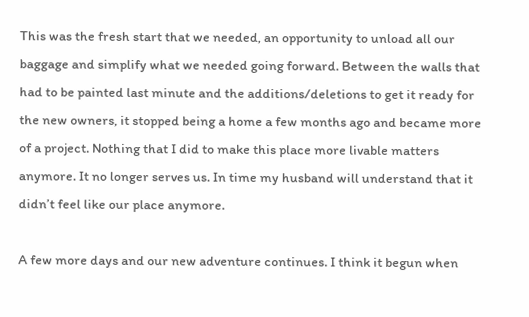This was the fresh start that we needed, an opportunity to unload all our baggage and simplify what we needed going forward. Between the walls that had to be painted last minute and the additions/deletions to get it ready for the new owners, it stopped being a home a few months ago and became more of a project. Nothing that I did to make this place more livable matters anymore. It no longer serves us. In time my husband will understand that it didn’t feel like our place anymore.

A few more days and our new adventure continues. I think it begun when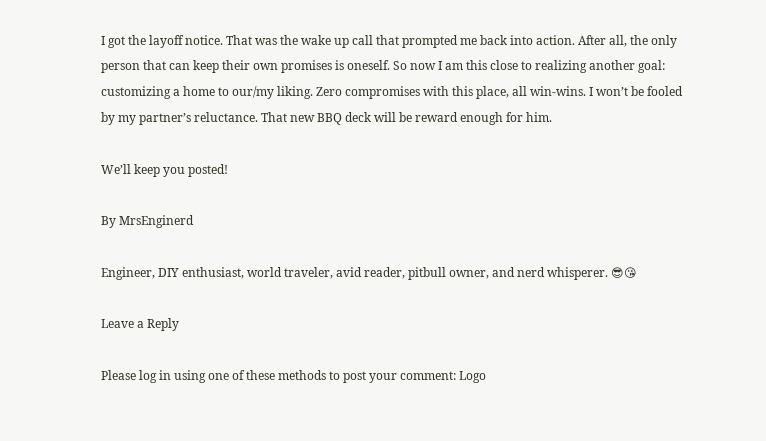I got the layoff notice. That was the wake up call that prompted me back into action. After all, the only person that can keep their own promises is oneself. So now I am this close to realizing another goal: customizing a home to our/my liking. Zero compromises with this place, all win-wins. I won’t be fooled by my partner’s reluctance. That new BBQ deck will be reward enough for him.

We’ll keep you posted!

By MrsEnginerd

Engineer, DIY enthusiast, world traveler, avid reader, pitbull owner, and nerd whisperer. 😎😘

Leave a Reply

Please log in using one of these methods to post your comment: Logo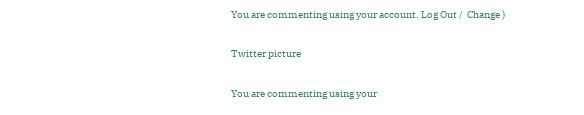You are commenting using your account. Log Out /  Change )

Twitter picture

You are commenting using your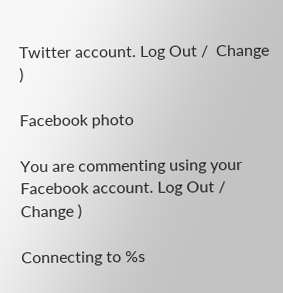Twitter account. Log Out /  Change )

Facebook photo

You are commenting using your Facebook account. Log Out /  Change )

Connecting to %s